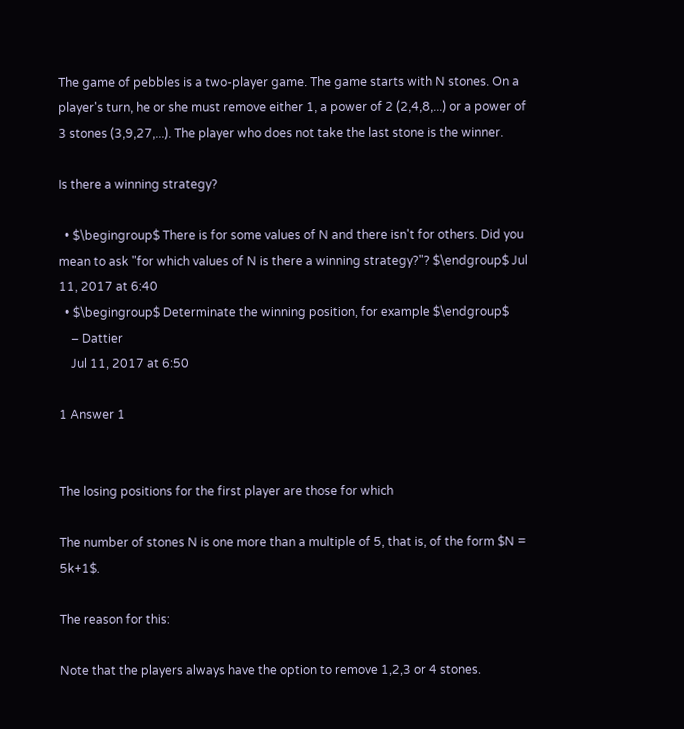The game of pebbles is a two-player game. The game starts with N stones. On a player's turn, he or she must remove either 1, a power of 2 (2,4,8,...) or a power of 3 stones (3,9,27,...). The player who does not take the last stone is the winner.

Is there a winning strategy?

  • $\begingroup$ There is for some values of N and there isn't for others. Did you mean to ask "for which values of N is there a winning strategy?"? $\endgroup$ Jul 11, 2017 at 6:40
  • $\begingroup$ Determinate the winning position, for example $\endgroup$
    – Dattier
    Jul 11, 2017 at 6:50

1 Answer 1


The losing positions for the first player are those for which

The number of stones N is one more than a multiple of 5, that is, of the form $N = 5k+1$.

The reason for this:

Note that the players always have the option to remove 1,2,3 or 4 stones.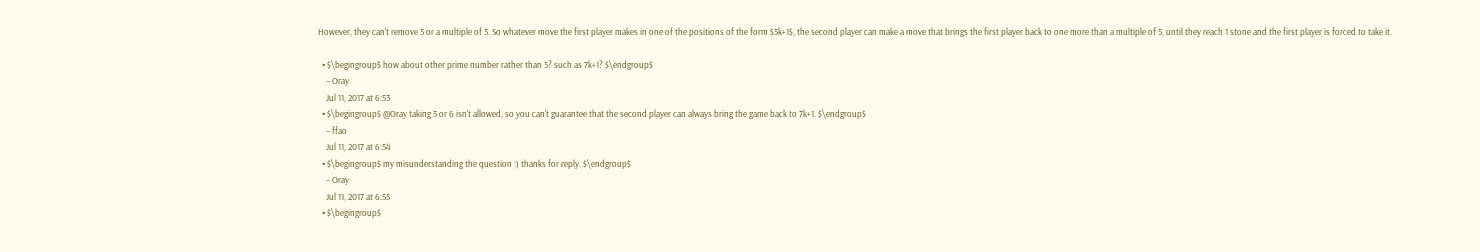However, they can't remove 5 or a multiple of 5. So whatever move the first player makes in one of the positions of the form $5k+1$, the second player can make a move that brings the first player back to one more than a multiple of 5, until they reach 1 stone and the first player is forced to take it.

  • $\begingroup$ how about other prime number rather than 5? such as 7k+1? $\endgroup$
    – Oray
    Jul 11, 2017 at 6:53
  • $\begingroup$ @Oray taking 5 or 6 isn't allowed, so you can't guarantee that the second player can always bring the game back to 7k+1. $\endgroup$
    – ffao
    Jul 11, 2017 at 6:54
  • $\begingroup$ my misunderstanding the question :) thanks for reply. $\endgroup$
    – Oray
    Jul 11, 2017 at 6:55
  • $\begingroup$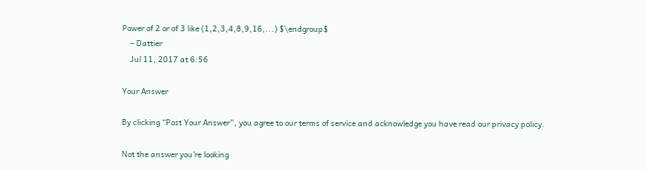Power of 2 or of 3 like (1,2,3,4,8,9,16,...) $\endgroup$
    – Dattier
    Jul 11, 2017 at 6:56

Your Answer

By clicking “Post Your Answer”, you agree to our terms of service and acknowledge you have read our privacy policy.

Not the answer you're looking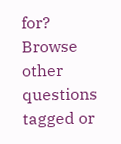for? Browse other questions tagged or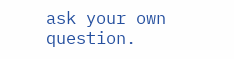ask your own question.